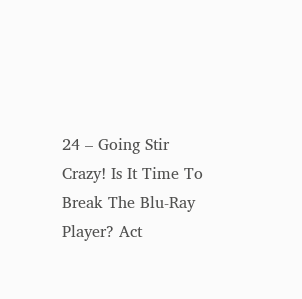24 – Going Stir Crazy! Is It Time To Break The Blu-Ray Player? Act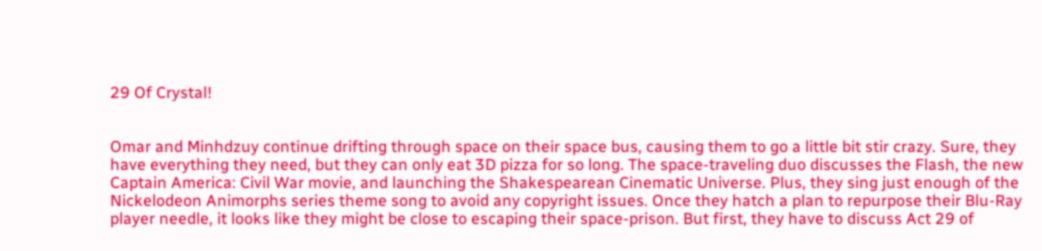29 Of Crystal!


Omar and Minhdzuy continue drifting through space on their space bus, causing them to go a little bit stir crazy. Sure, they have everything they need, but they can only eat 3D pizza for so long. The space-traveling duo discusses the Flash, the new Captain America: Civil War movie, and launching the Shakespearean Cinematic Universe. Plus, they sing just enough of the Nickelodeon Animorphs series theme song to avoid any copyright issues. Once they hatch a plan to repurpose their Blu-Ray player needle, it looks like they might be close to escaping their space-prison. But first, they have to discuss Act 29 of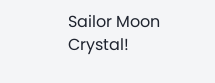Sailor Moon Crystal!